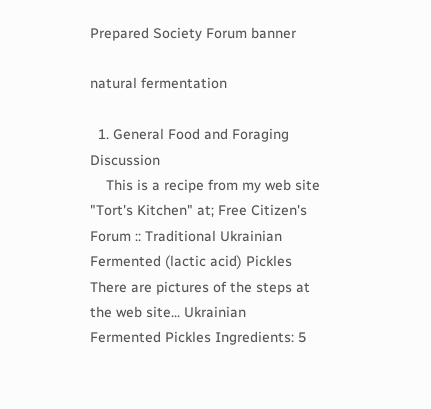Prepared Society Forum banner

natural fermentation

  1. General Food and Foraging Discussion
    This is a recipe from my web site "Tort's Kitchen" at; Free Citizen's Forum :: Traditional Ukrainian Fermented (lactic acid) Pickles There are pictures of the steps at the web site... Ukrainian Fermented Pickles Ingredients: 5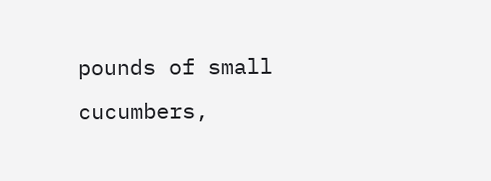pounds of small cucumbers,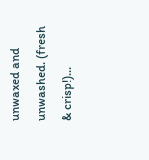unwaxed and unwashed. (fresh & crisp!)...